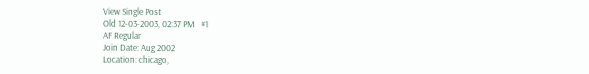View Single Post
Old 12-03-2003, 02:37 PM   #1
AF Regular
Join Date: Aug 2002
Location: chicago,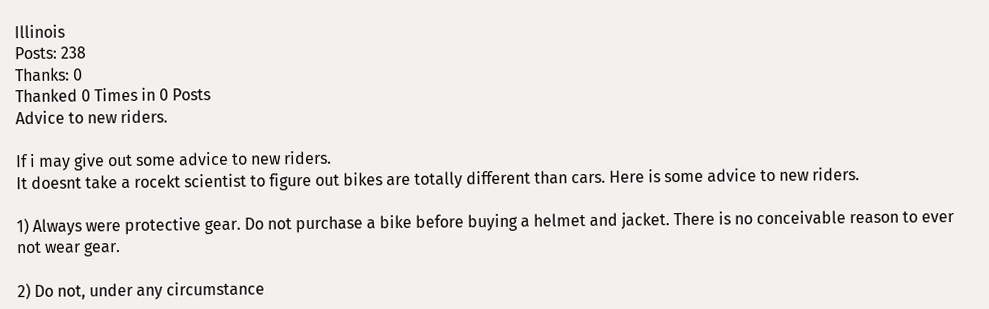Illinois
Posts: 238
Thanks: 0
Thanked 0 Times in 0 Posts
Advice to new riders.

If i may give out some advice to new riders.
It doesnt take a rocekt scientist to figure out bikes are totally different than cars. Here is some advice to new riders.

1) Always were protective gear. Do not purchase a bike before buying a helmet and jacket. There is no conceivable reason to ever not wear gear.

2) Do not, under any circumstance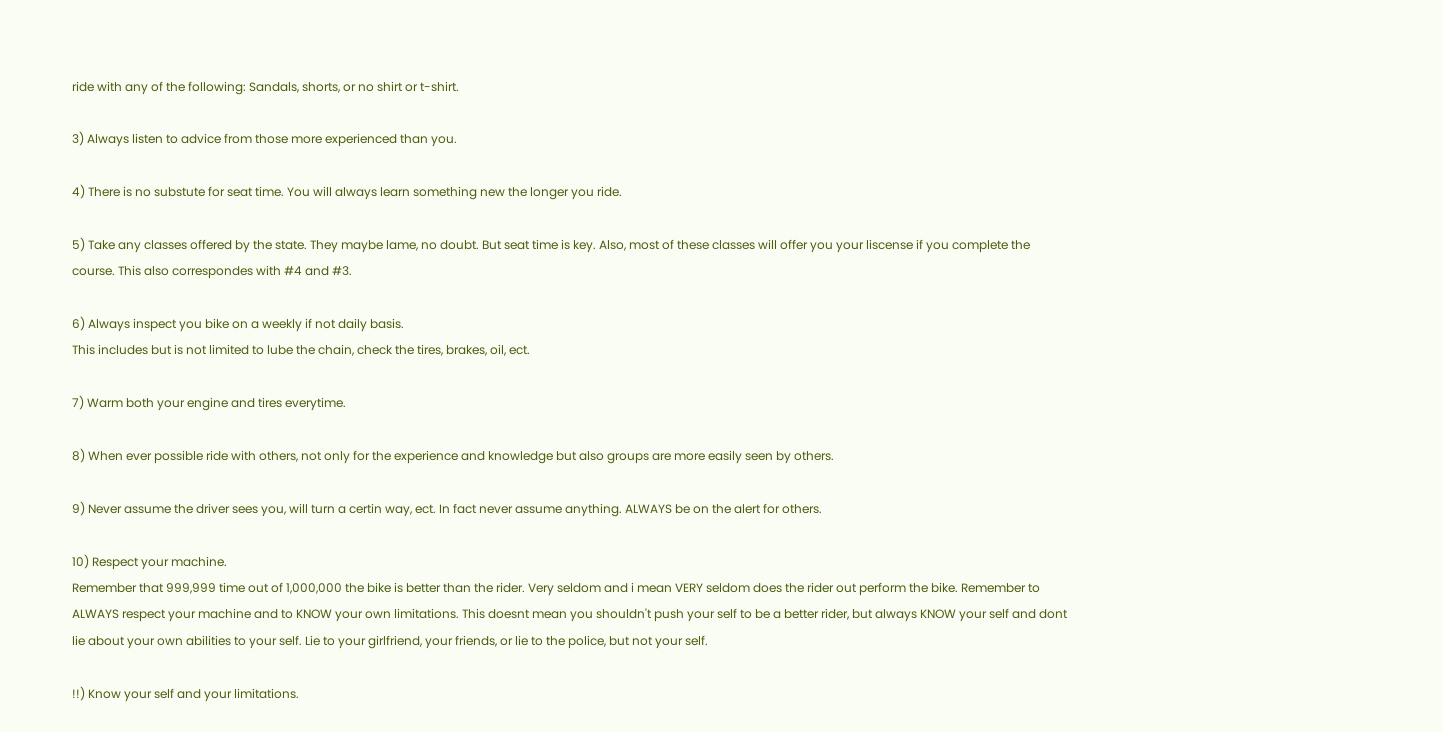ride with any of the following: Sandals, shorts, or no shirt or t-shirt.

3) Always listen to advice from those more experienced than you.

4) There is no substute for seat time. You will always learn something new the longer you ride.

5) Take any classes offered by the state. They maybe lame, no doubt. But seat time is key. Also, most of these classes will offer you your liscense if you complete the course. This also correspondes with #4 and #3.

6) Always inspect you bike on a weekly if not daily basis.
This includes but is not limited to lube the chain, check the tires, brakes, oil, ect.

7) Warm both your engine and tires everytime.

8) When ever possible ride with others, not only for the experience and knowledge but also groups are more easily seen by others.

9) Never assume the driver sees you, will turn a certin way, ect. In fact never assume anything. ALWAYS be on the alert for others.

10) Respect your machine.
Remember that 999,999 time out of 1,000,000 the bike is better than the rider. Very seldom and i mean VERY seldom does the rider out perform the bike. Remember to ALWAYS respect your machine and to KNOW your own limitations. This doesnt mean you shouldn't push your self to be a better rider, but always KNOW your self and dont lie about your own abilities to your self. Lie to your girlfriend, your friends, or lie to the police, but not your self.

!!) Know your self and your limitations.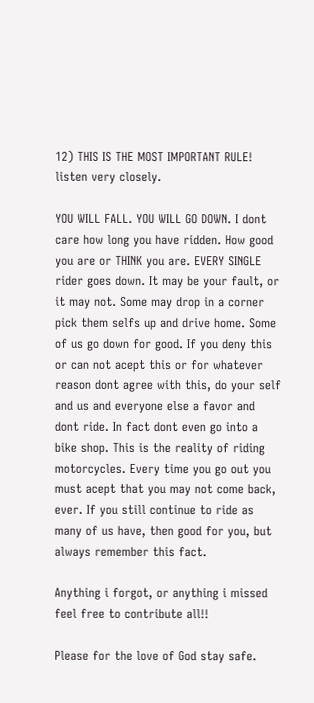12) THIS IS THE MOST IMPORTANT RULE! listen very closely.

YOU WILL FALL. YOU WILL GO DOWN. I dont care how long you have ridden. How good you are or THINK you are. EVERY SINGLE rider goes down. It may be your fault, or it may not. Some may drop in a corner pick them selfs up and drive home. Some of us go down for good. If you deny this or can not acept this or for whatever reason dont agree with this, do your self and us and everyone else a favor and dont ride. In fact dont even go into a bike shop. This is the reality of riding motorcycles. Every time you go out you must acept that you may not come back, ever. If you still continue to ride as many of us have, then good for you, but always remember this fact.

Anything i forgot, or anything i missed feel free to contribute all!!

Please for the love of God stay safe.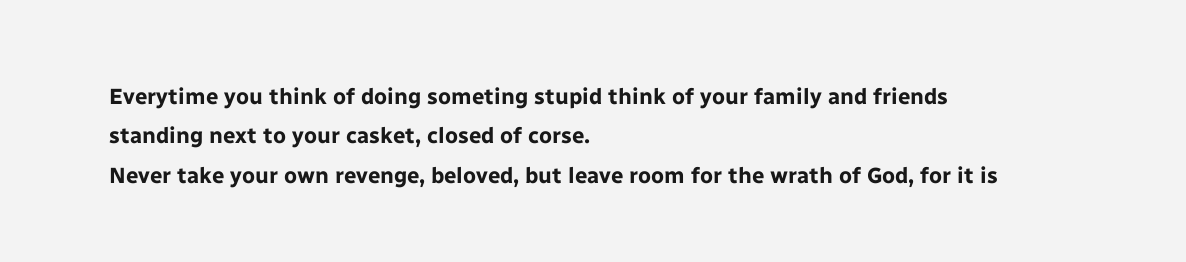Everytime you think of doing someting stupid think of your family and friends standing next to your casket, closed of corse.
Never take your own revenge, beloved, but leave room for the wrath of God, for it is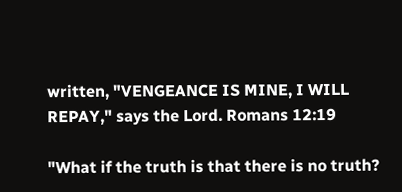written, "VENGEANCE IS MINE, I WILL REPAY," says the Lord. Romans 12:19

"What if the truth is that there is no truth?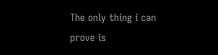The only thing i can prove is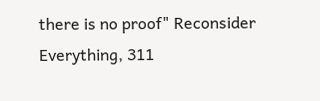there is no proof" Reconsider Everything, 311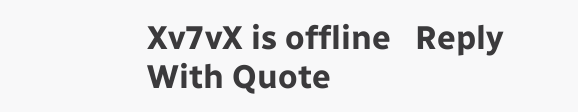Xv7vX is offline   Reply With Quote